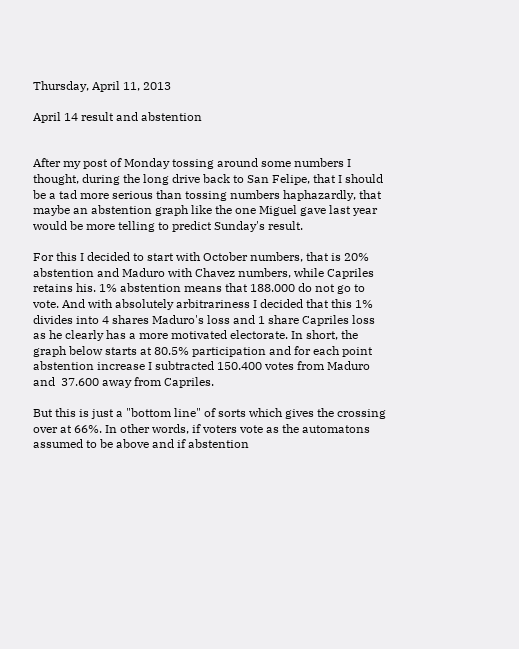Thursday, April 11, 2013

April 14 result and abstention


After my post of Monday tossing around some numbers I thought, during the long drive back to San Felipe, that I should be a tad more serious than tossing numbers haphazardly, that maybe an abstention graph like the one Miguel gave last year would be more telling to predict Sunday's result.

For this I decided to start with October numbers, that is 20% abstention and Maduro with Chavez numbers, while Capriles retains his. 1% abstention means that 188.000 do not go to vote. And with absolutely arbitrariness I decided that this 1% divides into 4 shares Maduro's loss and 1 share Capriles loss as he clearly has a more motivated electorate. In short, the graph below starts at 80.5% participation and for each point abstention increase I subtracted 150.400 votes from Maduro and  37.600 away from Capriles.

But this is just a "bottom line" of sorts which gives the crossing over at 66%. In other words, if voters vote as the automatons assumed to be above and if abstention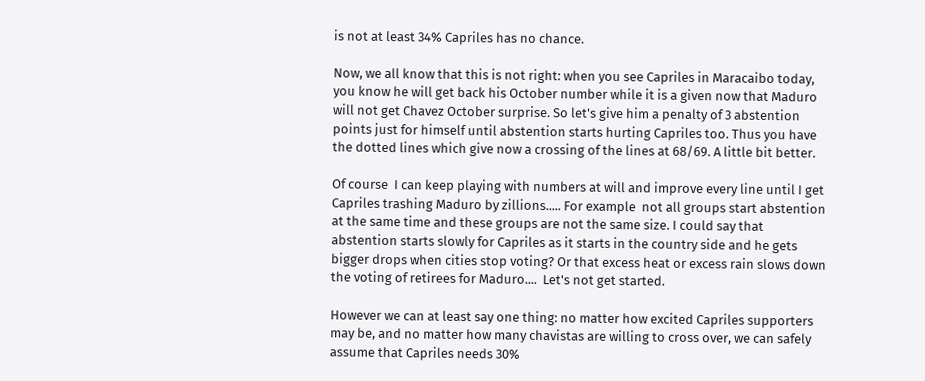is not at least 34% Capriles has no chance.

Now, we all know that this is not right: when you see Capriles in Maracaibo today, you know he will get back his October number while it is a given now that Maduro will not get Chavez October surprise. So let's give him a penalty of 3 abstention points just for himself until abstention starts hurting Capriles too. Thus you have the dotted lines which give now a crossing of the lines at 68/69. A little bit better.

Of course  I can keep playing with numbers at will and improve every line until I get Capriles trashing Maduro by zillions..... For example  not all groups start abstention at the same time and these groups are not the same size. I could say that abstention starts slowly for Capriles as it starts in the country side and he gets bigger drops when cities stop voting? Or that excess heat or excess rain slows down the voting of retirees for Maduro....  Let's not get started.

However we can at least say one thing: no matter how excited Capriles supporters may be, and no matter how many chavistas are willing to cross over, we can safely assume that Capriles needs 30%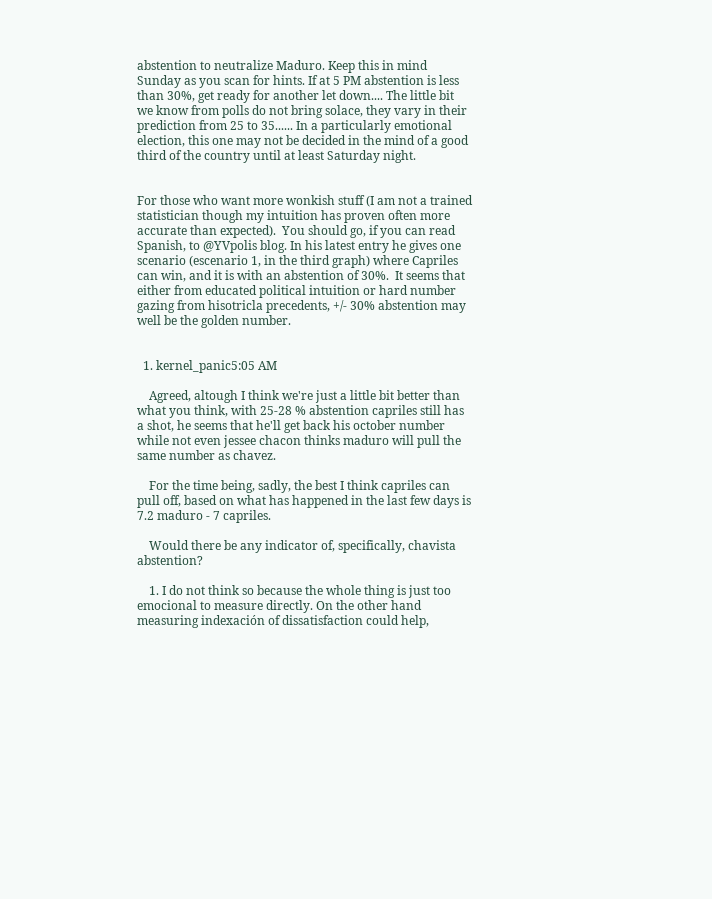abstention to neutralize Maduro. Keep this in mind Sunday as you scan for hints. If at 5 PM abstention is less than 30%, get ready for another let down.... The little bit we know from polls do not bring solace, they vary in their prediction from 25 to 35...... In a particularly emotional election, this one may not be decided in the mind of a good third of the country until at least Saturday night.


For those who want more wonkish stuff (I am not a trained statistician though my intuition has proven often more accurate than expected).  You should go, if you can read Spanish, to @YVpolis blog. In his latest entry he gives one scenario (escenario 1, in the third graph) where Capriles can win, and it is with an abstention of 30%.  It seems that either from educated political intuition or hard number gazing from hisotricla precedents, +/- 30% abstention may well be the golden number.


  1. kernel_panic5:05 AM

    Agreed, altough I think we're just a little bit better than what you think, with 25-28 % abstention capriles still has a shot, he seems that he'll get back his october number while not even jessee chacon thinks maduro will pull the same number as chavez.

    For the time being, sadly, the best I think capriles can pull off, based on what has happened in the last few days is 7.2 maduro - 7 capriles.

    Would there be any indicator of, specifically, chavista abstention?

    1. I do not think so because the whole thing is just too emocional to measure directly. On the other hand measuring indexación of dissatisfaction could help,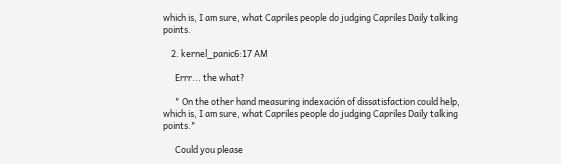which is, I am sure, what Capriles people do judging Capriles Daily talking points.

    2. kernel_panic6:17 AM

      Errr... the what?

      " On the other hand measuring indexación of dissatisfaction could help, which is, I am sure, what Capriles people do judging Capriles Daily talking points."

      Could you please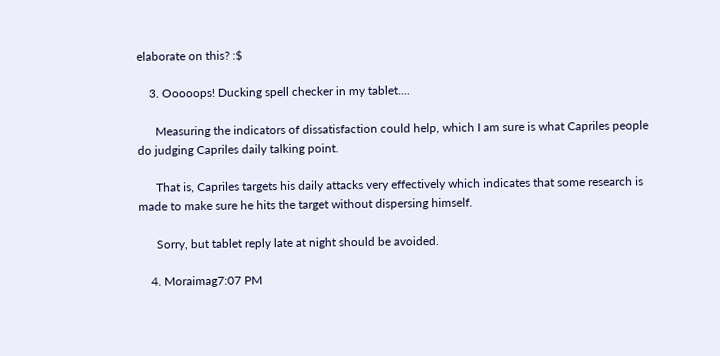elaborate on this? :$

    3. Ooooops! Ducking spell checker in my tablet....

      Measuring the indicators of dissatisfaction could help, which I am sure is what Capriles people do judging Capriles daily talking point.

      That is, Capriles targets his daily attacks very effectively which indicates that some research is made to make sure he hits the target without dispersing himself.

      Sorry, but tablet reply late at night should be avoided.

    4. Moraimag7:07 PM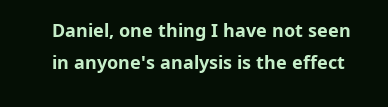Daniel, one thing I have not seen in anyone's analysis is the effect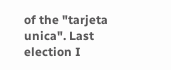of the "tarjeta unica". Last election I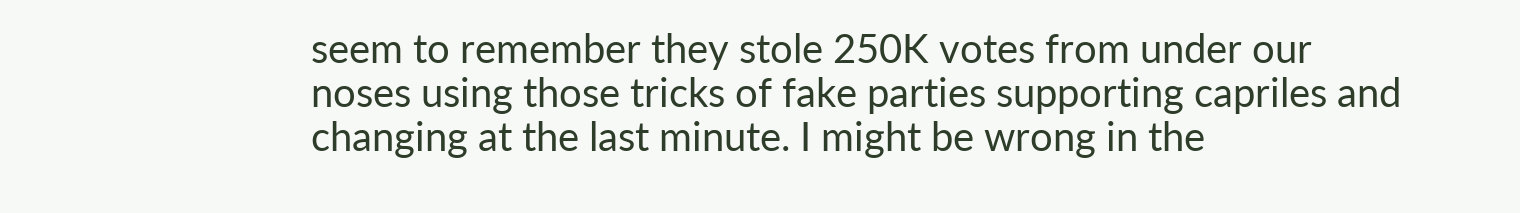seem to remember they stole 250K votes from under our noses using those tricks of fake parties supporting capriles and changing at the last minute. I might be wrong in the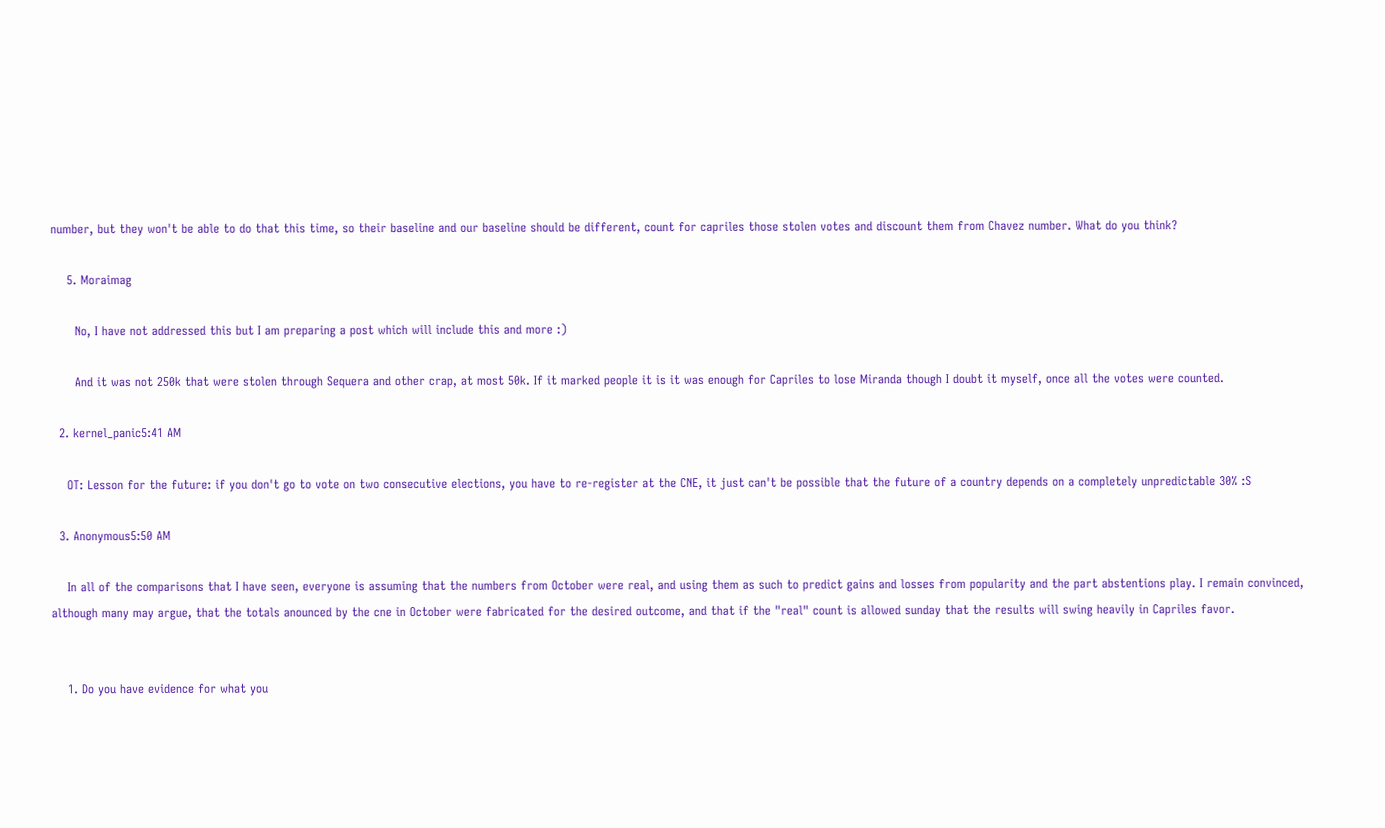number, but they won't be able to do that this time, so their baseline and our baseline should be different, count for capriles those stolen votes and discount them from Chavez number. What do you think?

    5. Moraimag

      No, I have not addressed this but I am preparing a post which will include this and more :)

      And it was not 250k that were stolen through Sequera and other crap, at most 50k. If it marked people it is it was enough for Capriles to lose Miranda though I doubt it myself, once all the votes were counted.

  2. kernel_panic5:41 AM

    OT: Lesson for the future: if you don't go to vote on two consecutive elections, you have to re-register at the CNE, it just can't be possible that the future of a country depends on a completely unpredictable 30% :S

  3. Anonymous5:50 AM

    In all of the comparisons that I have seen, everyone is assuming that the numbers from October were real, and using them as such to predict gains and losses from popularity and the part abstentions play. I remain convinced, although many may argue, that the totals anounced by the cne in October were fabricated for the desired outcome, and that if the "real" count is allowed sunday that the results will swing heavily in Capriles favor.


    1. Do you have evidence for what you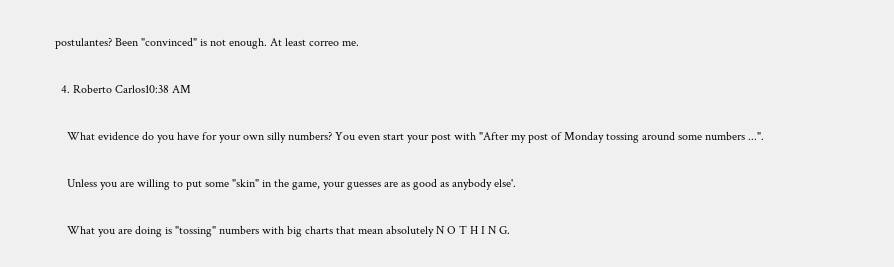postulantes? Been "convinced" is not enough. At least correo me.

  4. Roberto Carlos10:38 AM

    What evidence do you have for your own silly numbers? You even start your post with "After my post of Monday tossing around some numbers ...".

    Unless you are willing to put some "skin" in the game, your guesses are as good as anybody else'.

    What you are doing is "tossing" numbers with big charts that mean absolutely N O T H I N G.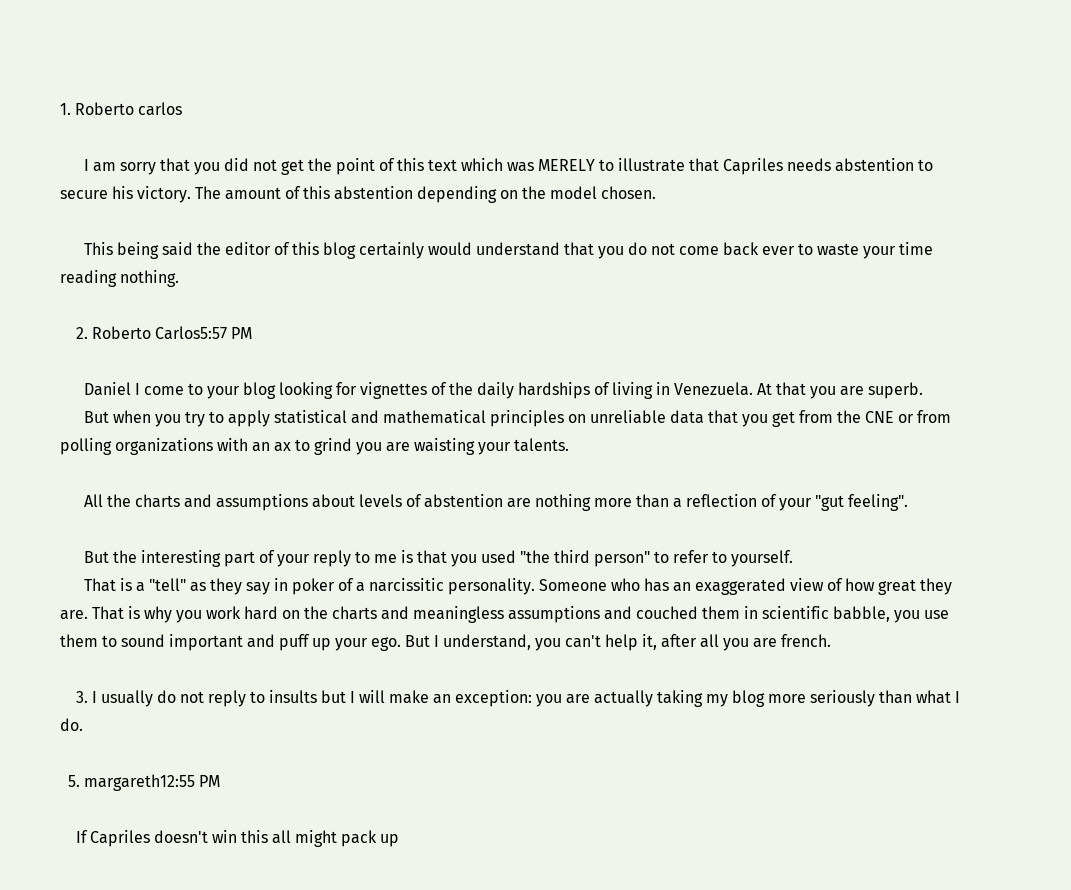1. Roberto carlos

      I am sorry that you did not get the point of this text which was MERELY to illustrate that Capriles needs abstention to secure his victory. The amount of this abstention depending on the model chosen.

      This being said the editor of this blog certainly would understand that you do not come back ever to waste your time reading nothing.

    2. Roberto Carlos5:57 PM

      Daniel I come to your blog looking for vignettes of the daily hardships of living in Venezuela. At that you are superb.
      But when you try to apply statistical and mathematical principles on unreliable data that you get from the CNE or from polling organizations with an ax to grind you are waisting your talents.

      All the charts and assumptions about levels of abstention are nothing more than a reflection of your "gut feeling".

      But the interesting part of your reply to me is that you used "the third person" to refer to yourself.
      That is a "tell" as they say in poker of a narcissitic personality. Someone who has an exaggerated view of how great they are. That is why you work hard on the charts and meaningless assumptions and couched them in scientific babble, you use them to sound important and puff up your ego. But I understand, you can't help it, after all you are french.

    3. I usually do not reply to insults but I will make an exception: you are actually taking my blog more seriously than what I do.

  5. margareth12:55 PM

    If Capriles doesn't win this all might pack up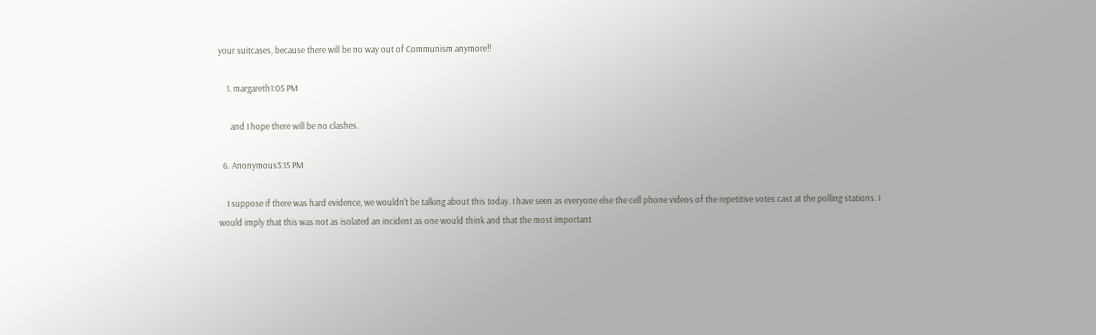your suitcases, because there will be no way out of Communism anymore!!

    1. margareth1:05 PM

      and I hope there will be no clashes.

  6. Anonymous3:15 PM

    I suppose if there was hard evidence, we wouldn't be talking about this today. I have seen as everyone else the cell phone videos of the repetitive votes cast at the polling stations. I would imply that this was not as isolated an incident as one would think and that the most important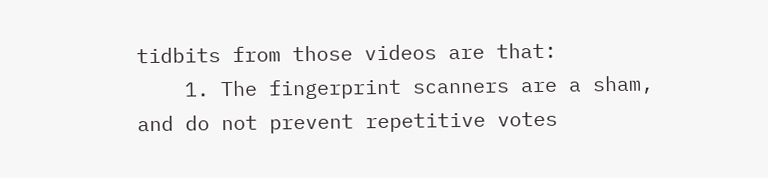tidbits from those videos are that:
    1. The fingerprint scanners are a sham, and do not prevent repetitive votes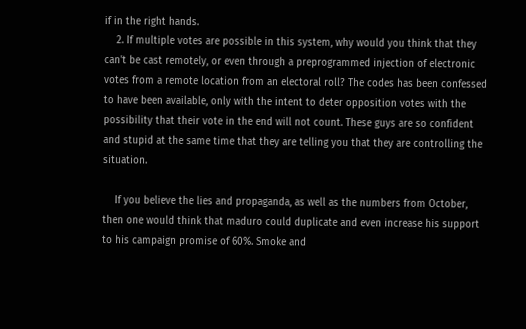if in the right hands.
    2. If multiple votes are possible in this system, why would you think that they can't be cast remotely, or even through a preprogrammed injection of electronic votes from a remote location from an electoral roll? The codes has been confessed to have been available, only with the intent to deter opposition votes with the possibility that their vote in the end will not count. These guys are so confident and stupid at the same time that they are telling you that they are controlling the situation.

    If you believe the lies and propaganda, as well as the numbers from October, then one would think that maduro could duplicate and even increase his support to his campaign promise of 60%. Smoke and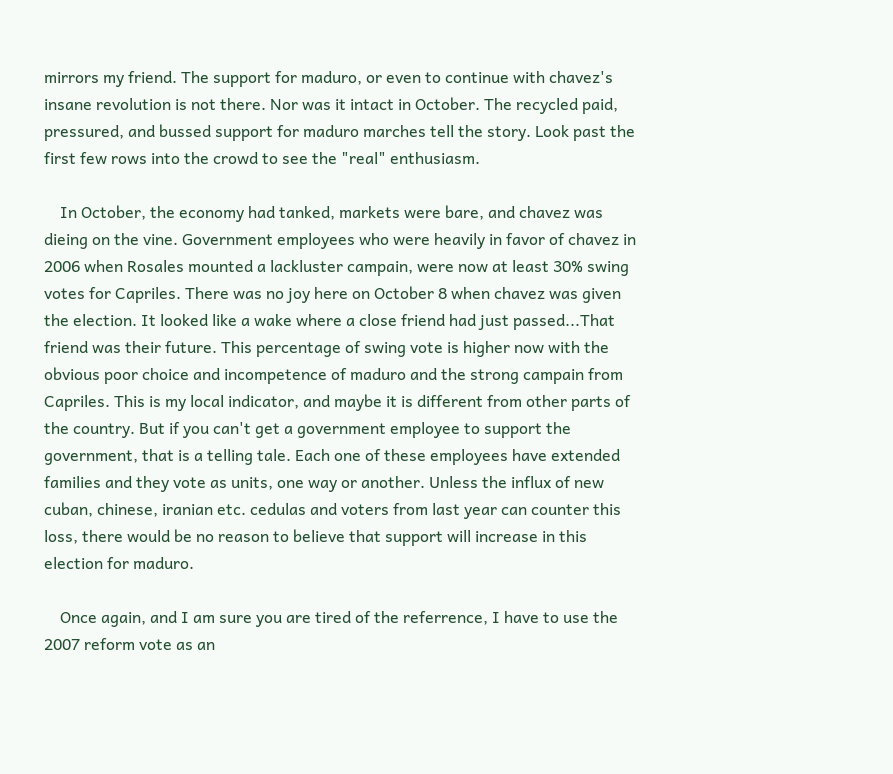mirrors my friend. The support for maduro, or even to continue with chavez's insane revolution is not there. Nor was it intact in October. The recycled paid, pressured, and bussed support for maduro marches tell the story. Look past the first few rows into the crowd to see the "real" enthusiasm.

    In October, the economy had tanked, markets were bare, and chavez was dieing on the vine. Government employees who were heavily in favor of chavez in 2006 when Rosales mounted a lackluster campain, were now at least 30% swing votes for Capriles. There was no joy here on October 8 when chavez was given the election. It looked like a wake where a close friend had just passed...That friend was their future. This percentage of swing vote is higher now with the obvious poor choice and incompetence of maduro and the strong campain from Capriles. This is my local indicator, and maybe it is different from other parts of the country. But if you can't get a government employee to support the government, that is a telling tale. Each one of these employees have extended families and they vote as units, one way or another. Unless the influx of new cuban, chinese, iranian etc. cedulas and voters from last year can counter this loss, there would be no reason to believe that support will increase in this election for maduro.

    Once again, and I am sure you are tired of the referrence, I have to use the 2007 reform vote as an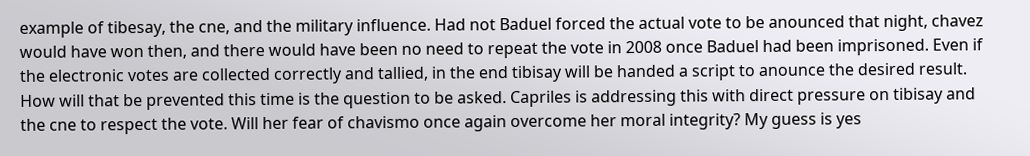example of tibesay, the cne, and the military influence. Had not Baduel forced the actual vote to be anounced that night, chavez would have won then, and there would have been no need to repeat the vote in 2008 once Baduel had been imprisoned. Even if the electronic votes are collected correctly and tallied, in the end tibisay will be handed a script to anounce the desired result. How will that be prevented this time is the question to be asked. Capriles is addressing this with direct pressure on tibisay and the cne to respect the vote. Will her fear of chavismo once again overcome her moral integrity? My guess is yes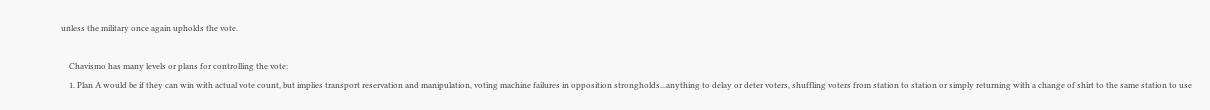unless the military once again upholds the vote.

    Chavismo has many levels or plans for controlling the vote:
    1. Plan A would be if they can win with actual vote count, but implies transport reservation and manipulation, voting machine failures in opposition strongholds...anything to delay or deter voters, shuffling voters from station to station or simply returning with a change of shirt to the same station to use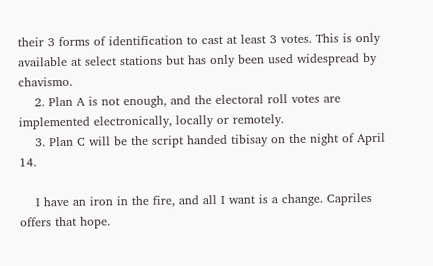their 3 forms of identification to cast at least 3 votes. This is only available at select stations but has only been used widespread by chavismo.
    2. Plan A is not enough, and the electoral roll votes are implemented electronically, locally or remotely.
    3. Plan C will be the script handed tibisay on the night of April 14.

    I have an iron in the fire, and all I want is a change. Capriles offers that hope.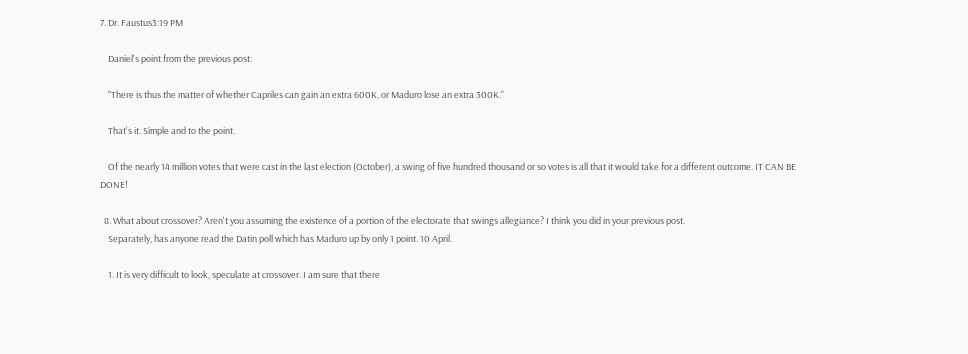7. Dr. Faustus3:19 PM

    Daniel's point from the previous post:

    "There is thus the matter of whether Capriles can gain an extra 600K, or Maduro lose an extra 300K."

    That's it. Simple and to the point.

    Of the nearly 14 million votes that were cast in the last election (October), a swing of five hundred thousand or so votes is all that it would take for a different outcome. IT CAN BE DONE!

  8. What about crossover? Aren't you assuming the existence of a portion of the electorate that swings allegiance? I think you did in your previous post.
    Separately, has anyone read the Datin poll which has Maduro up by only 1 point. 10 April.

    1. It is very difficult to look, speculate at crossover. I am sure that there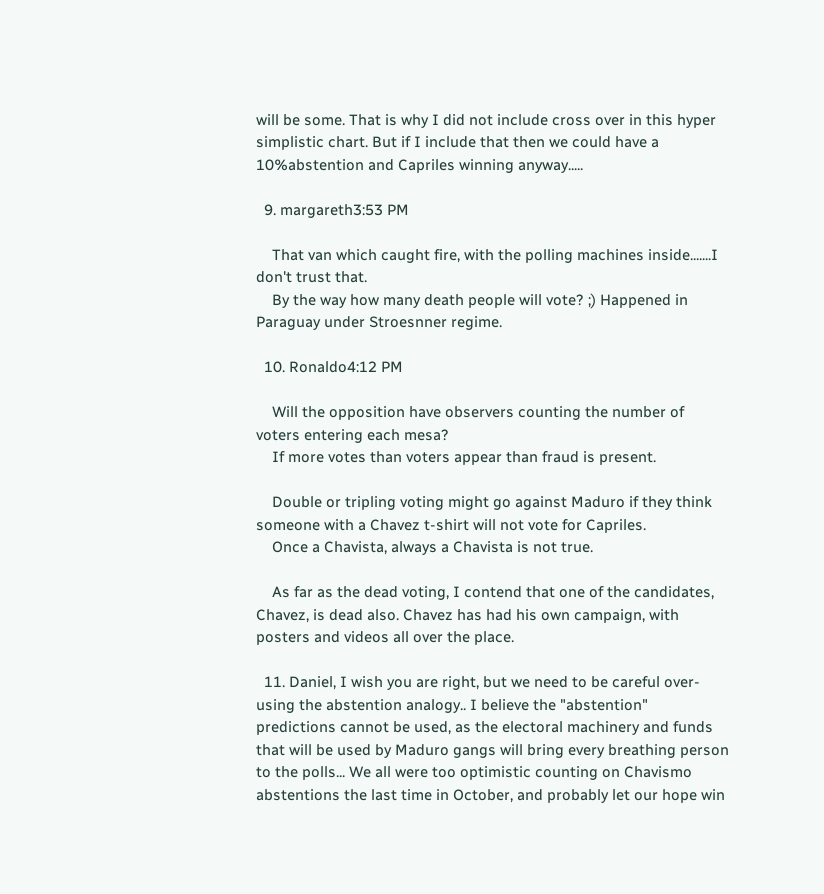will be some. That is why I did not include cross over in this hyper simplistic chart. But if I include that then we could have a 10%abstention and Capriles winning anyway.....

  9. margareth3:53 PM

    That van which caught fire, with the polling machines inside.......I don't trust that.
    By the way how many death people will vote? ;) Happened in Paraguay under Stroesnner regime.

  10. Ronaldo4:12 PM

    Will the opposition have observers counting the number of voters entering each mesa?
    If more votes than voters appear than fraud is present.

    Double or tripling voting might go against Maduro if they think someone with a Chavez t-shirt will not vote for Capriles.
    Once a Chavista, always a Chavista is not true.

    As far as the dead voting, I contend that one of the candidates, Chavez, is dead also. Chavez has had his own campaign, with posters and videos all over the place.

  11. Daniel, I wish you are right, but we need to be careful over- using the abstention analogy.. I believe the "abstention" predictions cannot be used, as the electoral machinery and funds that will be used by Maduro gangs will bring every breathing person to the polls... We all were too optimistic counting on Chavismo abstentions the last time in October, and probably let our hope win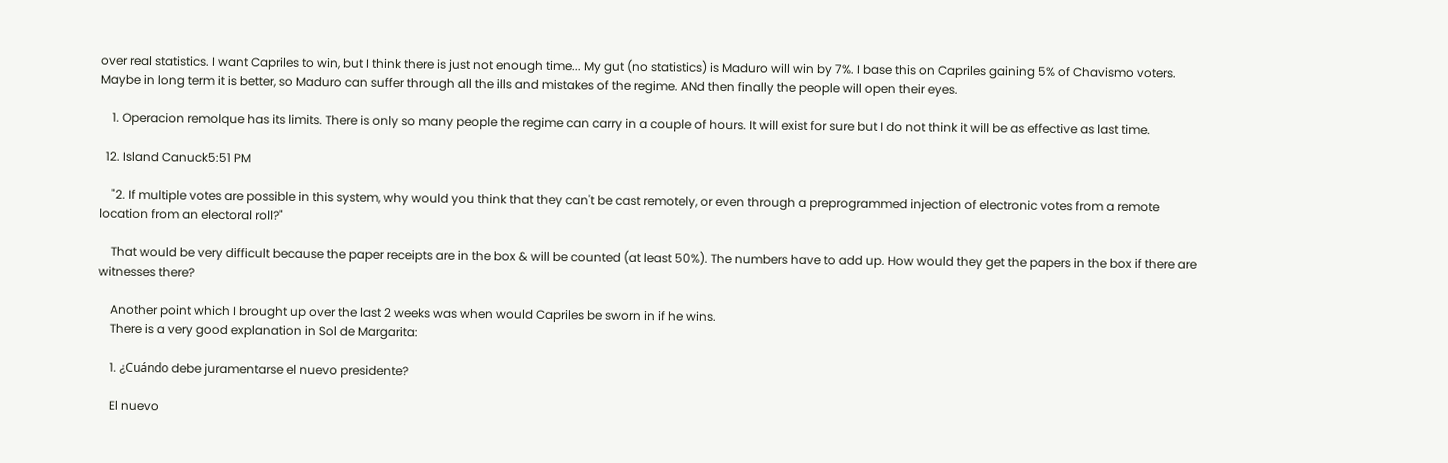over real statistics. I want Capriles to win, but I think there is just not enough time... My gut (no statistics) is Maduro will win by 7%. I base this on Capriles gaining 5% of Chavismo voters. Maybe in long term it is better, so Maduro can suffer through all the ills and mistakes of the regime. ANd then finally the people will open their eyes.

    1. Operacion remolque has its limits. There is only so many people the regime can carry in a couple of hours. It will exist for sure but I do not think it will be as effective as last time.

  12. Island Canuck5:51 PM

    "2. If multiple votes are possible in this system, why would you think that they can't be cast remotely, or even through a preprogrammed injection of electronic votes from a remote location from an electoral roll?"

    That would be very difficult because the paper receipts are in the box & will be counted (at least 50%). The numbers have to add up. How would they get the papers in the box if there are witnesses there?

    Another point which I brought up over the last 2 weeks was when would Capriles be sworn in if he wins.
    There is a very good explanation in Sol de Margarita:

    1. ¿Cuándo debe juramentarse el nuevo presidente?

    El nuevo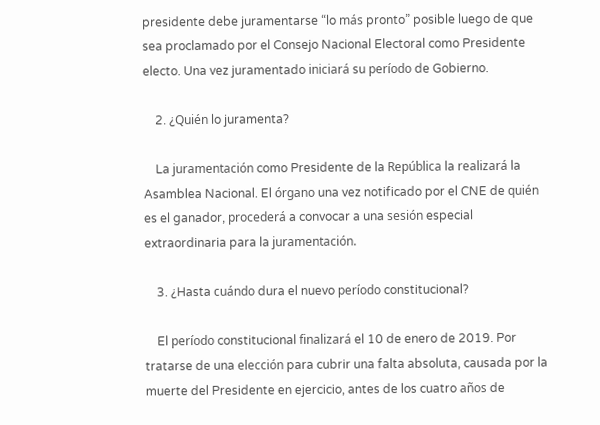presidente debe juramentarse “lo más pronto” posible luego de que sea proclamado por el Consejo Nacional Electoral como Presidente electo. Una vez juramentado iniciará su período de Gobierno.

    2. ¿Quién lo juramenta?

    La juramentación como Presidente de la República la realizará la Asamblea Nacional. El órgano una vez notificado por el CNE de quién es el ganador, procederá a convocar a una sesión especial extraordinaria para la juramentación.

    3. ¿Hasta cuándo dura el nuevo período constitucional?

    El período constitucional finalizará el 10 de enero de 2019. Por tratarse de una elección para cubrir una falta absoluta, causada por la muerte del Presidente en ejercicio, antes de los cuatro años de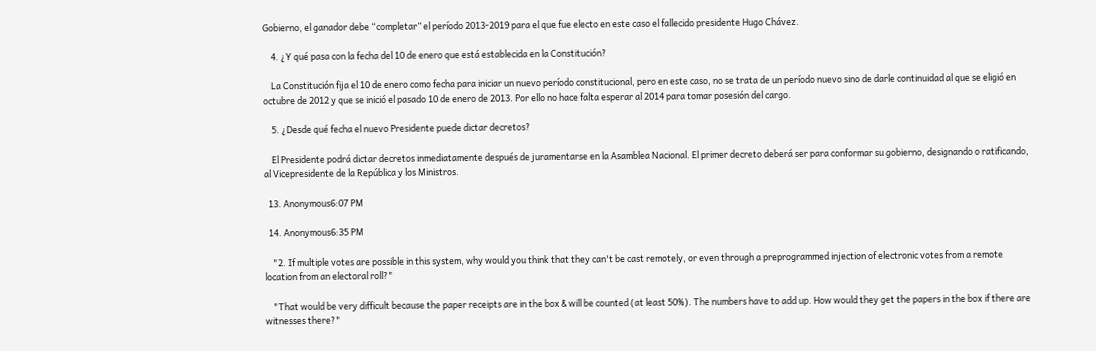Gobierno, el ganador debe “completar” el período 2013-2019 para el que fue electo en este caso el fallecido presidente Hugo Chávez.

    4. ¿Y qué pasa con la fecha del 10 de enero que está establecida en la Constitución?

    La Constitución fija el 10 de enero como fecha para iniciar un nuevo período constitucional, pero en este caso, no se trata de un período nuevo sino de darle continuidad al que se eligió en octubre de 2012 y que se inició el pasado 10 de enero de 2013. Por ello no hace falta esperar al 2014 para tomar posesión del cargo.

    5. ¿Desde qué fecha el nuevo Presidente puede dictar decretos?

    El Presidente podrá dictar decretos inmediatamente después de juramentarse en la Asamblea Nacional. El primer decreto deberá ser para conformar su gobierno, designando o ratificando, al Vicepresidente de la República y los Ministros.

  13. Anonymous6:07 PM

  14. Anonymous6:35 PM

    "2. If multiple votes are possible in this system, why would you think that they can't be cast remotely, or even through a preprogrammed injection of electronic votes from a remote location from an electoral roll?"

    "That would be very difficult because the paper receipts are in the box & will be counted (at least 50%). The numbers have to add up. How would they get the papers in the box if there are witnesses there?"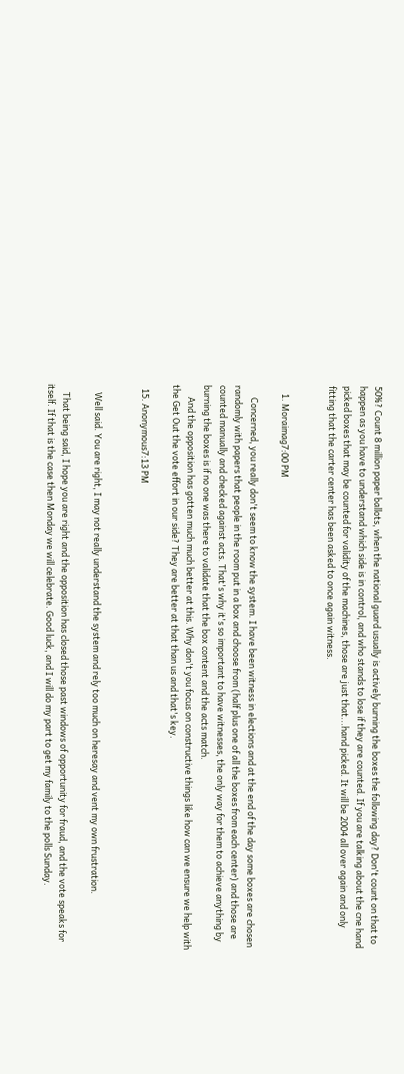50%? Count 8 million paper ballots, when the national guard usually is actively burning the boxes the following day? Don't count on that to happen as you have to understand which side is in control, and who stands to lose if they are counted. If you are talking about the cne hand picked boxes that may be counted for validity of the machines, those are just that...hand picked. It will be 2004 all over again and only fitting that the carter center has been asked to once again witness.


    1. Moraimag7:00 PM

      Concerned, you really don't seem to know the system. I have been witness in elections and at the end of the day some boxes are chosen randomly with papers that people in the room put in a box and choose from (half plus one of all the boxes from each center) and those are counted manually and checked against acts. That's why it's so important to have witnesses, the only way for them to achieve anything by burning the boxes is if no one was there to validate that the box content and the acts match.
      And the opposition has gotten much much better at this. Why don't you focus on constructive things like how can we ensure we help with the Get Out the vote effort in our side? They are better at that than us and that's key.

  15. Anonymous7:13 PM


    Well said. You are right, I may not really understand the system and rely too much on heresay and vent my own frustration.

    That being said, I hope you are right and the opposition has closed those past windows of opportunity for fraud, and the vote speaks for itself. If that is the case then Monday we will celebrate. Good luck, and I will do my part to get my family to the polls Sunday.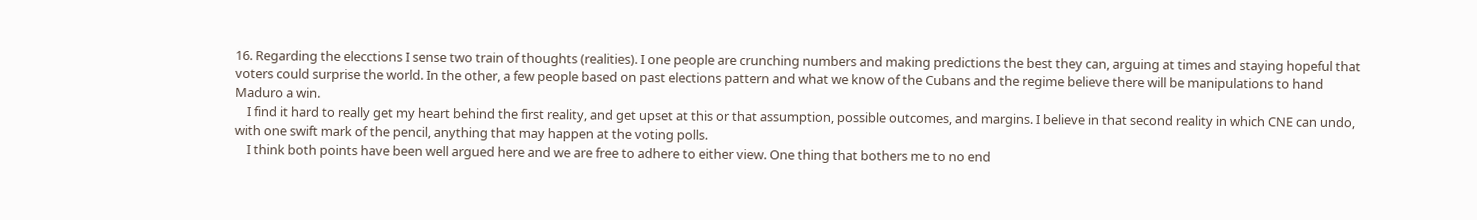16. Regarding the elecctions I sense two train of thoughts (realities). I one people are crunching numbers and making predictions the best they can, arguing at times and staying hopeful that voters could surprise the world. In the other, a few people based on past elections pattern and what we know of the Cubans and the regime believe there will be manipulations to hand Maduro a win.
    I find it hard to really get my heart behind the first reality, and get upset at this or that assumption, possible outcomes, and margins. I believe in that second reality in which CNE can undo, with one swift mark of the pencil, anything that may happen at the voting polls.
    I think both points have been well argued here and we are free to adhere to either view. One thing that bothers me to no end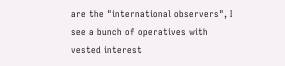are the "international observers", I see a bunch of operatives with vested interest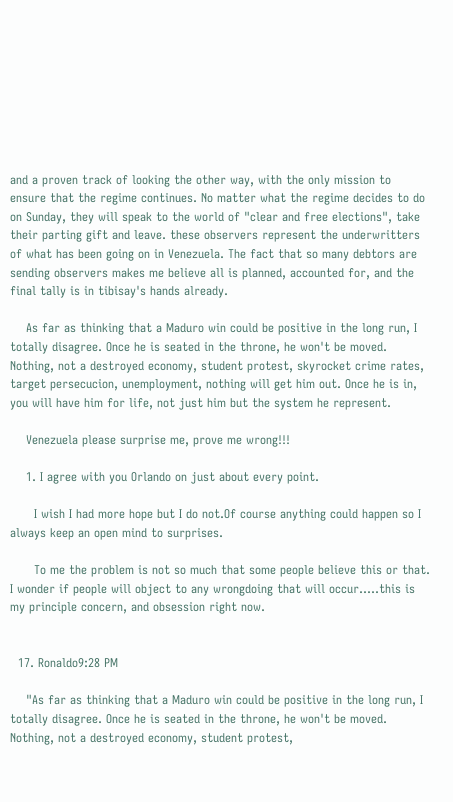and a proven track of looking the other way, with the only mission to ensure that the regime continues. No matter what the regime decides to do on Sunday, they will speak to the world of "clear and free elections", take their parting gift and leave. these observers represent the underwritters of what has been going on in Venezuela. The fact that so many debtors are sending observers makes me believe all is planned, accounted for, and the final tally is in tibisay's hands already.

    As far as thinking that a Maduro win could be positive in the long run, I totally disagree. Once he is seated in the throne, he won't be moved. Nothing, not a destroyed economy, student protest, skyrocket crime rates, target persecucion, unemployment, nothing will get him out. Once he is in, you will have him for life, not just him but the system he represent.

    Venezuela please surprise me, prove me wrong!!!

    1. I agree with you Orlando on just about every point.

      I wish I had more hope but I do not.Of course anything could happen so I always keep an open mind to surprises.

      To me the problem is not so much that some people believe this or that. I wonder if people will object to any wrongdoing that will occur.....this is my principle concern, and obsession right now.


  17. Ronaldo9:28 PM

    "As far as thinking that a Maduro win could be positive in the long run, I totally disagree. Once he is seated in the throne, he won't be moved. Nothing, not a destroyed economy, student protest,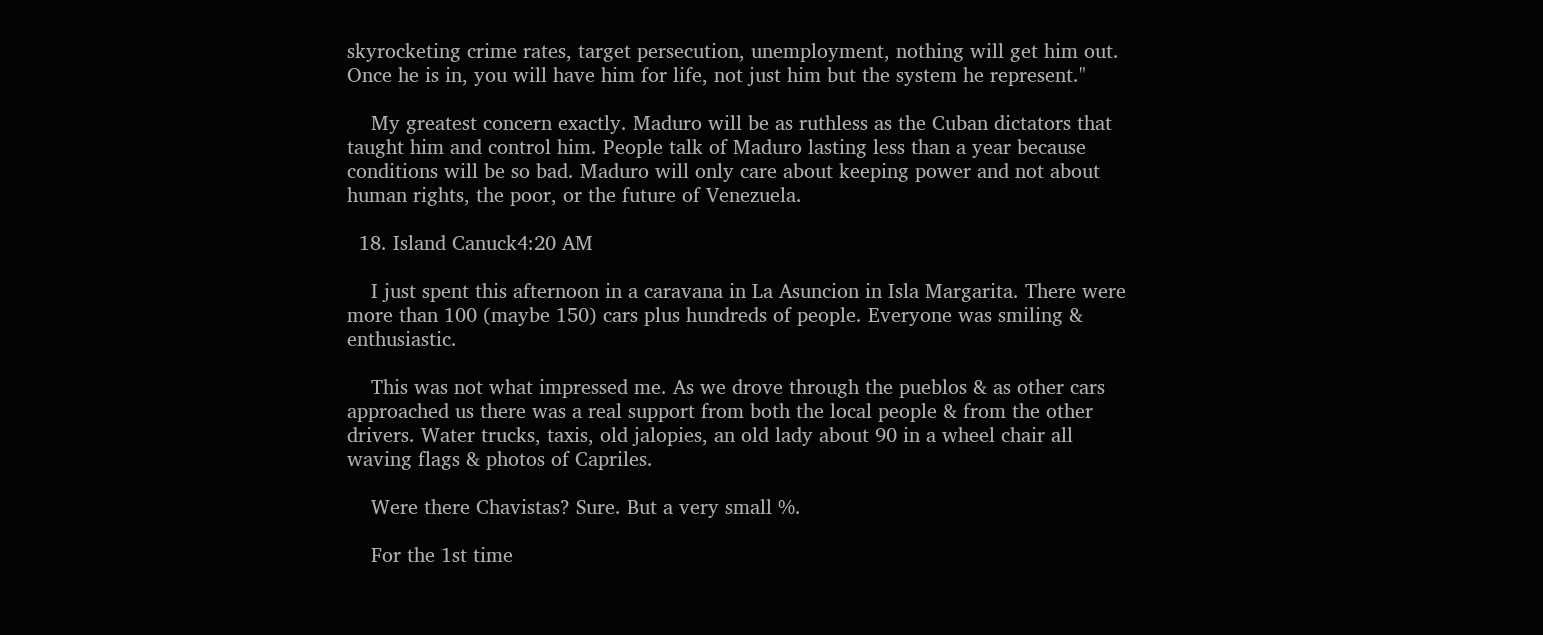skyrocketing crime rates, target persecution, unemployment, nothing will get him out. Once he is in, you will have him for life, not just him but the system he represent."

    My greatest concern exactly. Maduro will be as ruthless as the Cuban dictators that taught him and control him. People talk of Maduro lasting less than a year because conditions will be so bad. Maduro will only care about keeping power and not about human rights, the poor, or the future of Venezuela.

  18. Island Canuck4:20 AM

    I just spent this afternoon in a caravana in La Asuncion in Isla Margarita. There were more than 100 (maybe 150) cars plus hundreds of people. Everyone was smiling & enthusiastic.

    This was not what impressed me. As we drove through the pueblos & as other cars approached us there was a real support from both the local people & from the other drivers. Water trucks, taxis, old jalopies, an old lady about 90 in a wheel chair all waving flags & photos of Capriles.

    Were there Chavistas? Sure. But a very small %.

    For the 1st time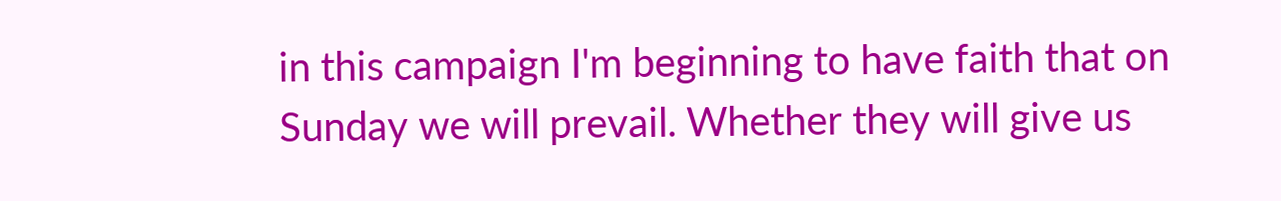in this campaign I'm beginning to have faith that on Sunday we will prevail. Whether they will give us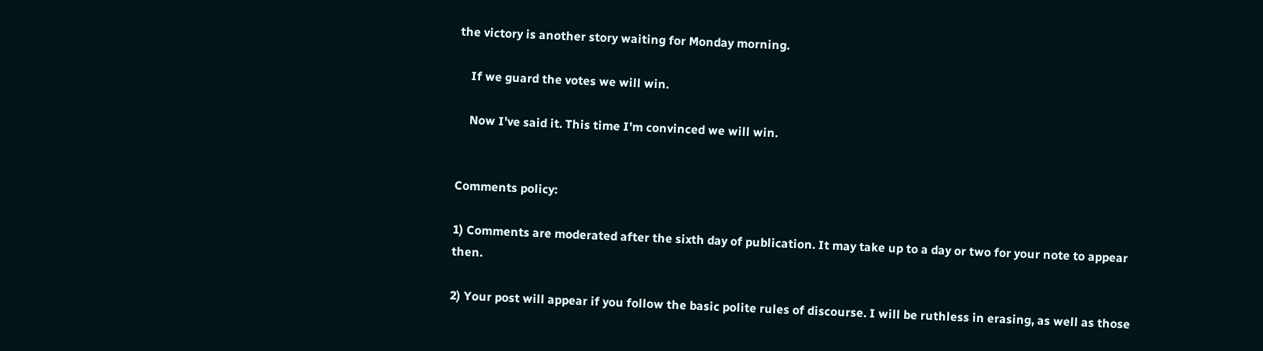the victory is another story waiting for Monday morning.

    If we guard the votes we will win.

    Now I've said it. This time I'm convinced we will win.


Comments policy:

1) Comments are moderated after the sixth day of publication. It may take up to a day or two for your note to appear then.

2) Your post will appear if you follow the basic polite rules of discourse. I will be ruthless in erasing, as well as those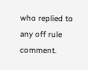who replied to any off rule comment.